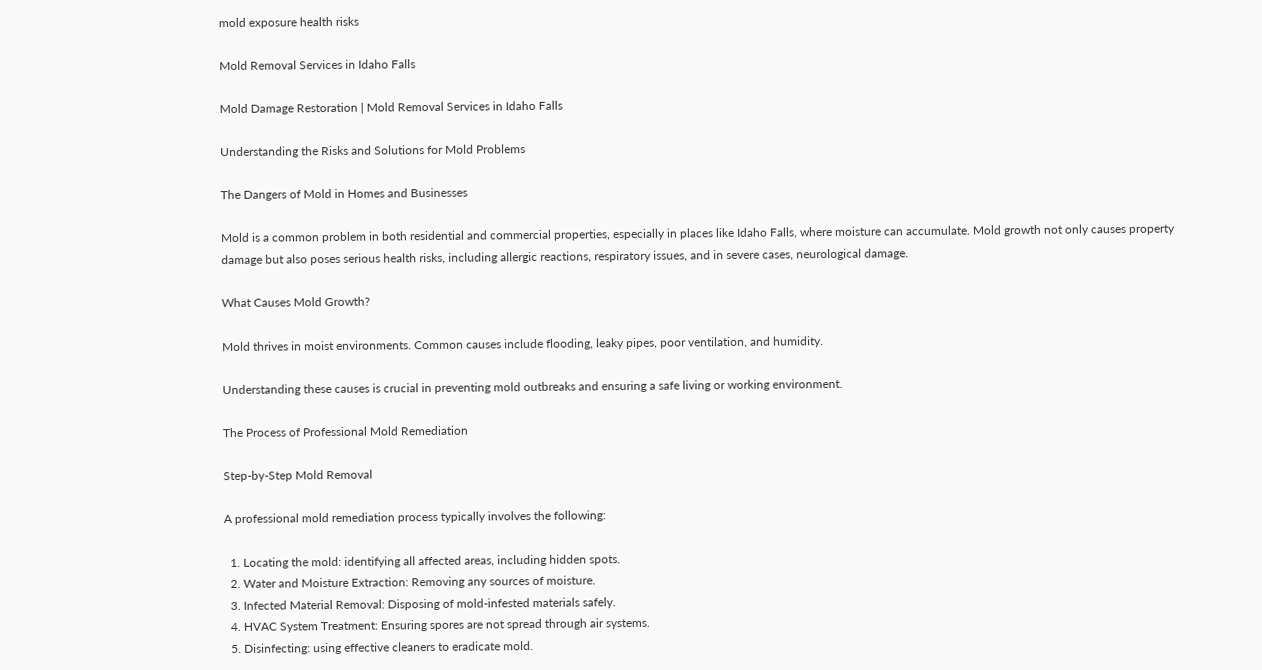mold exposure health risks

Mold Removal Services in Idaho Falls

Mold Damage Restoration | Mold Removal Services in Idaho Falls

Understanding the Risks and Solutions for Mold Problems

The Dangers of Mold in Homes and Businesses

Mold is a common problem in both residential and commercial properties, especially in places like Idaho Falls, where moisture can accumulate. Mold growth not only causes property damage but also poses serious health risks, including allergic reactions, respiratory issues, and in severe cases, neurological damage.

What Causes Mold Growth?

Mold thrives in moist environments. Common causes include flooding, leaky pipes, poor ventilation, and humidity.

Understanding these causes is crucial in preventing mold outbreaks and ensuring a safe living or working environment.

The Process of Professional Mold Remediation

Step-by-Step Mold Removal

A professional mold remediation process typically involves the following:

  1. Locating the mold: identifying all affected areas, including hidden spots.
  2. Water and Moisture Extraction: Removing any sources of moisture.
  3. Infected Material Removal: Disposing of mold-infested materials safely.
  4. HVAC System Treatment: Ensuring spores are not spread through air systems.
  5. Disinfecting: using effective cleaners to eradicate mold.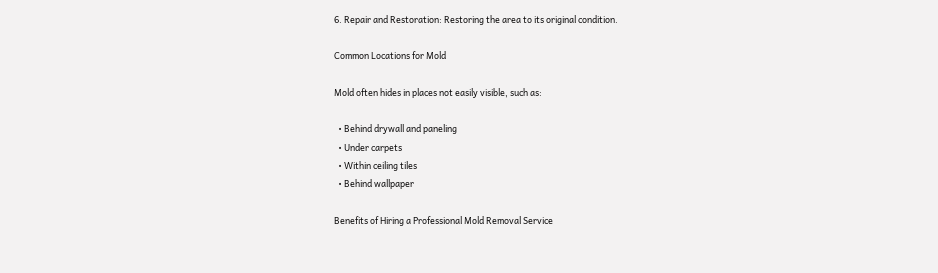6. Repair and Restoration: Restoring the area to its original condition.

Common Locations for Mold

Mold often hides in places not easily visible, such as:

  • Behind drywall and paneling
  • Under carpets
  • Within ceiling tiles
  • Behind wallpaper

Benefits of Hiring a Professional Mold Removal Service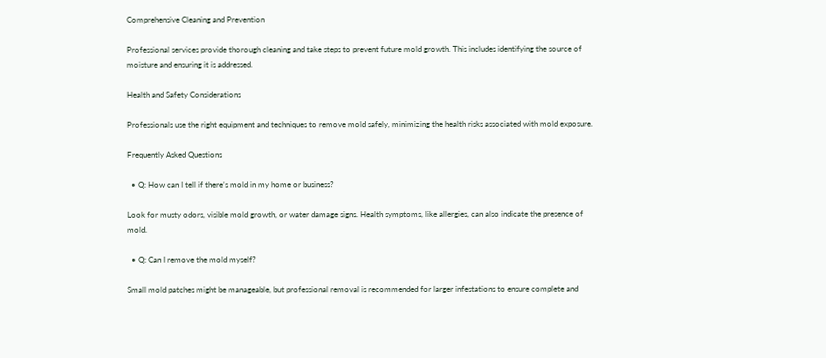Comprehensive Cleaning and Prevention

Professional services provide thorough cleaning and take steps to prevent future mold growth. This includes identifying the source of moisture and ensuring it is addressed.

Health and Safety Considerations

Professionals use the right equipment and techniques to remove mold safely, minimizing the health risks associated with mold exposure.

Frequently Asked Questions

  • Q: How can I tell if there’s mold in my home or business?

Look for musty odors, visible mold growth, or water damage signs. Health symptoms, like allergies, can also indicate the presence of mold.

  • Q: Can I remove the mold myself?

Small mold patches might be manageable, but professional removal is recommended for larger infestations to ensure complete and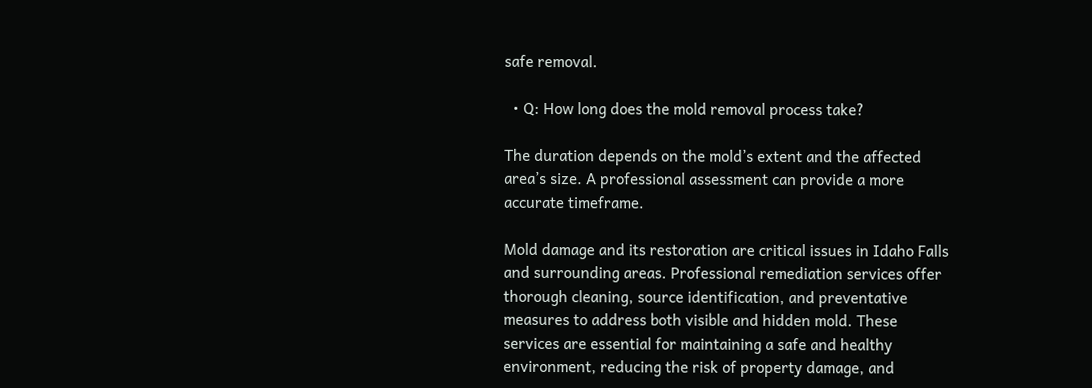safe removal.

  • Q: How long does the mold removal process take?

The duration depends on the mold’s extent and the affected area’s size. A professional assessment can provide a more accurate timeframe.

Mold damage and its restoration are critical issues in Idaho Falls and surrounding areas. Professional remediation services offer thorough cleaning, source identification, and preventative measures to address both visible and hidden mold. These services are essential for maintaining a safe and healthy environment, reducing the risk of property damage, and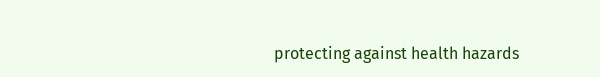protecting against health hazards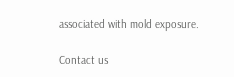associated with mold exposure.

Contact us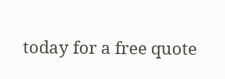today for a free quote